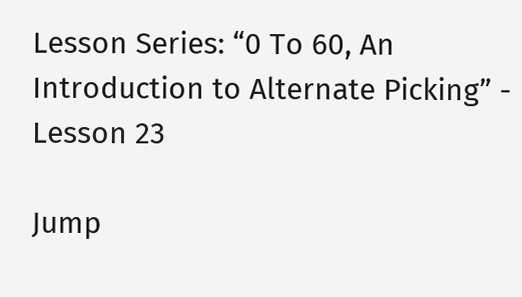Lesson Series: “0 To 60, An Introduction to Alternate Picking” - Lesson 23

Jump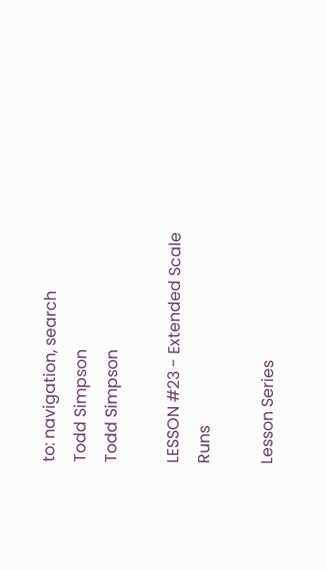to: navigation, search
Todd Simpson
Todd Simpson

LESSON #23 - Extended Scale Runs

Lesson Series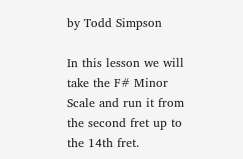by Todd Simpson

In this lesson we will take the F# Minor Scale and run it from the second fret up to the 14th fret.